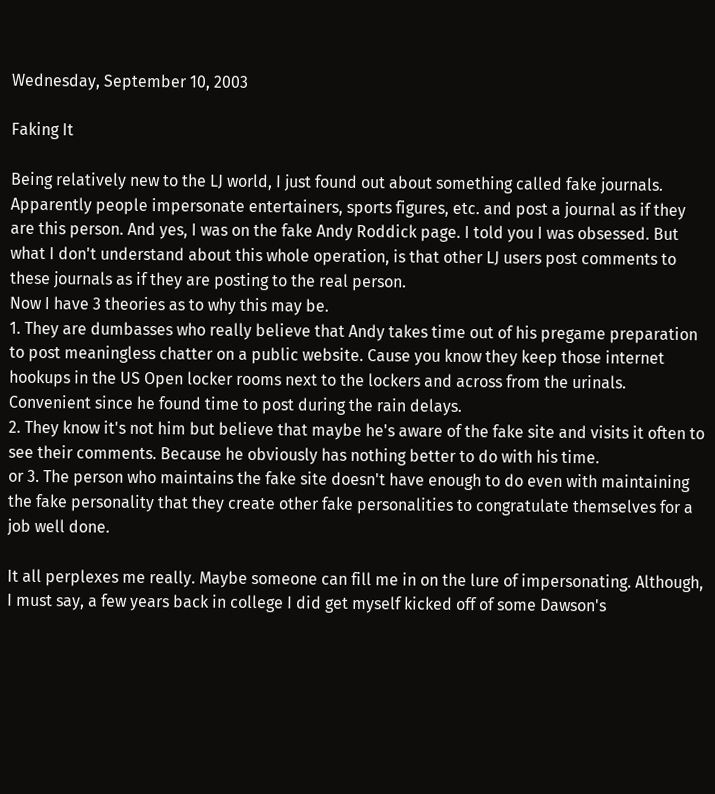Wednesday, September 10, 2003

Faking It

Being relatively new to the LJ world, I just found out about something called fake journals. Apparently people impersonate entertainers, sports figures, etc. and post a journal as if they are this person. And yes, I was on the fake Andy Roddick page. I told you I was obsessed. But what I don't understand about this whole operation, is that other LJ users post comments to these journals as if they are posting to the real person.
Now I have 3 theories as to why this may be.
1. They are dumbasses who really believe that Andy takes time out of his pregame preparation to post meaningless chatter on a public website. Cause you know they keep those internet hookups in the US Open locker rooms next to the lockers and across from the urinals. Convenient since he found time to post during the rain delays.
2. They know it's not him but believe that maybe he's aware of the fake site and visits it often to see their comments. Because he obviously has nothing better to do with his time.
or 3. The person who maintains the fake site doesn't have enough to do even with maintaining the fake personality that they create other fake personalities to congratulate themselves for a job well done.

It all perplexes me really. Maybe someone can fill me in on the lure of impersonating. Although, I must say, a few years back in college I did get myself kicked off of some Dawson's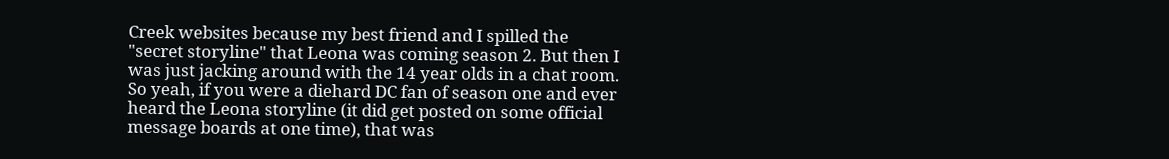Creek websites because my best friend and I spilled the "secret storyline" that Leona was coming season 2. But then I was just jacking around with the 14 year olds in a chat room. So yeah, if you were a diehard DC fan of season one and ever heard the Leona storyline (it did get posted on some official message boards at one time), that was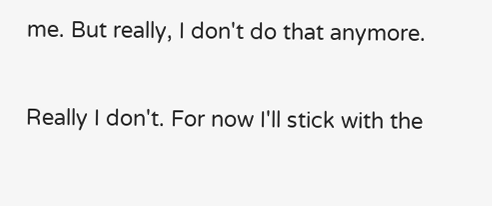me. But really, I don't do that anymore.

Really I don't. For now I'll stick with the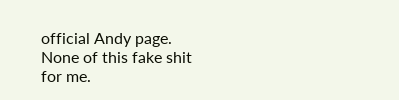official Andy page. None of this fake shit for me.